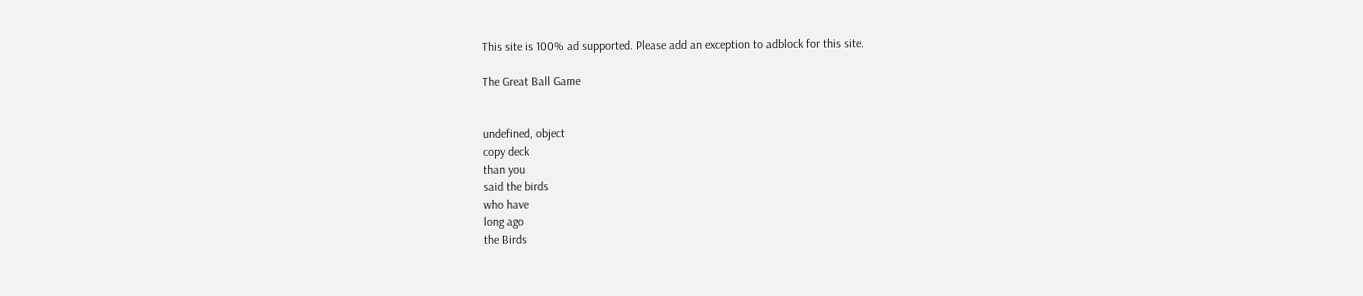This site is 100% ad supported. Please add an exception to adblock for this site.

The Great Ball Game


undefined, object
copy deck
than you
said the birds
who have
long ago
the Birds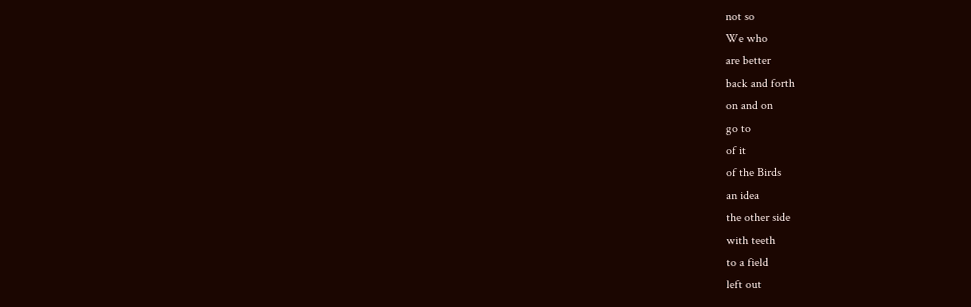not so
We who
are better
back and forth
on and on
go to
of it
of the Birds
an idea
the other side
with teeth
to a field
left out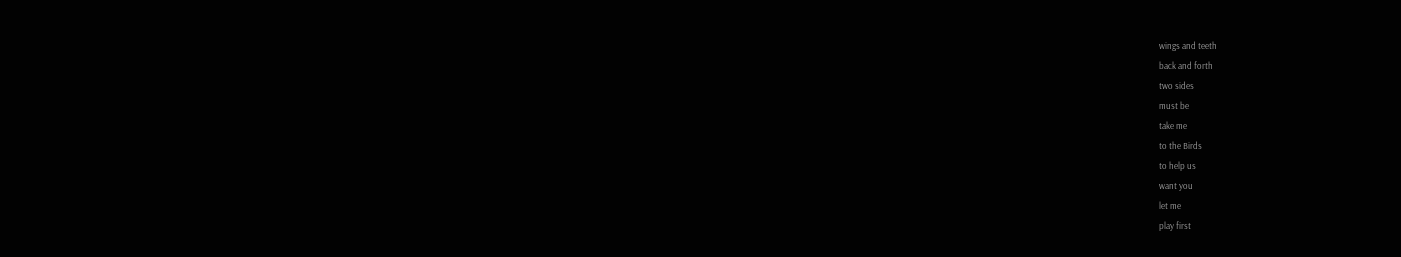wings and teeth
back and forth
two sides
must be
take me
to the Birds
to help us
want you
let me
play first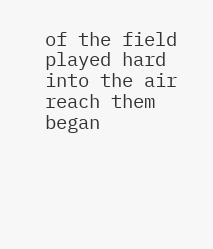of the field
played hard
into the air
reach them
began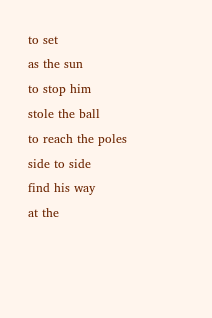to set
as the sun
to stop him
stole the ball
to reach the poles
side to side
find his way
at the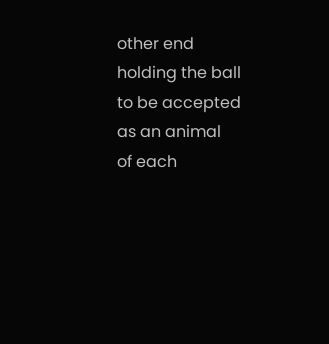other end
holding the ball
to be accepted
as an animal
of each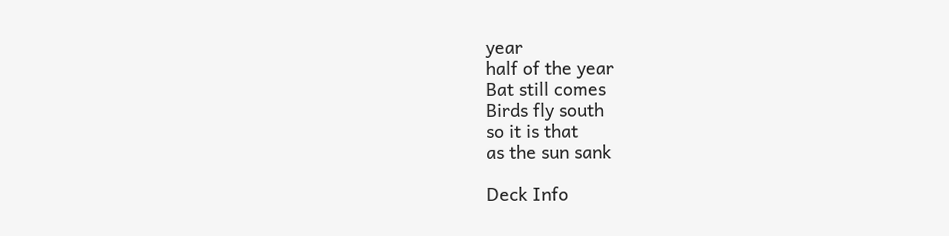year
half of the year
Bat still comes
Birds fly south
so it is that
as the sun sank

Deck Info